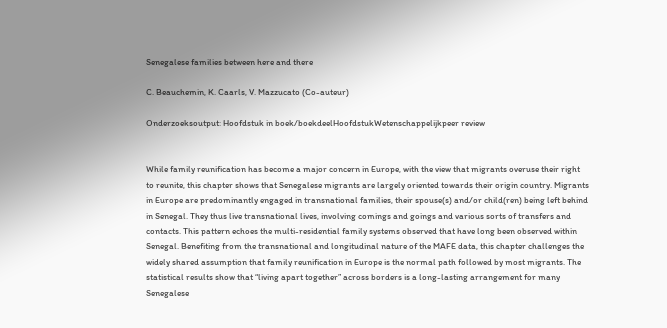Senegalese families between here and there

C. Beauchemin, K. Caarls, V. Mazzucato (Co-auteur)

Onderzoeksoutput: Hoofdstuk in boek/boekdeelHoofdstukWetenschappelijkpeer review


While family reunification has become a major concern in Europe, with the view that migrants overuse their right to reunite, this chapter shows that Senegalese migrants are largely oriented towards their origin country. Migrants in Europe are predominantly engaged in transnational families, their spouse(s) and/or child(ren) being left behind in Senegal. They thus live transnational lives, involving comings and goings and various sorts of transfers and contacts. This pattern echoes the multi-residential family systems observed that have long been observed within Senegal. Benefiting from the transnational and longitudinal nature of the MAFE data, this chapter challenges the widely shared assumption that family reunification in Europe is the normal path followed by most migrants. The statistical results show that “living apart together” across borders is a long-lasting arrangement for many Senegalese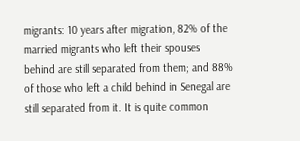migrants: 10 years after migration, 82% of the married migrants who left their spouses behind are still separated from them; and 88% of those who left a child behind in Senegal are still separated from it. It is quite common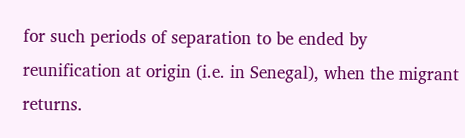for such periods of separation to be ended by reunification at origin (i.e. in Senegal), when the migrant returns.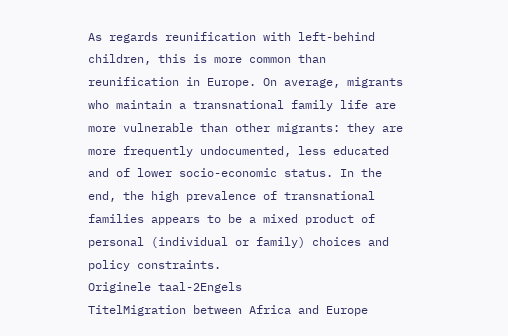As regards reunification with left-behind children, this is more common than reunification in Europe. On average, migrants who maintain a transnational family life are more vulnerable than other migrants: they are more frequently undocumented, less educated and of lower socio-economic status. In the end, the high prevalence of transnational families appears to be a mixed product of personal (individual or family) choices and policy constraints.
Originele taal-2Engels
TitelMigration between Africa and Europe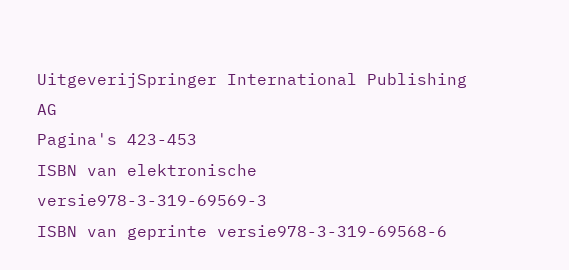UitgeverijSpringer International Publishing AG
Pagina's 423-453
ISBN van elektronische versie978-3-319-69569-3
ISBN van geprinte versie978-3-319-69568-6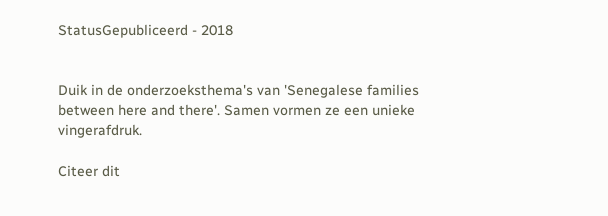StatusGepubliceerd - 2018


Duik in de onderzoeksthema's van 'Senegalese families between here and there'. Samen vormen ze een unieke vingerafdruk.

Citeer dit